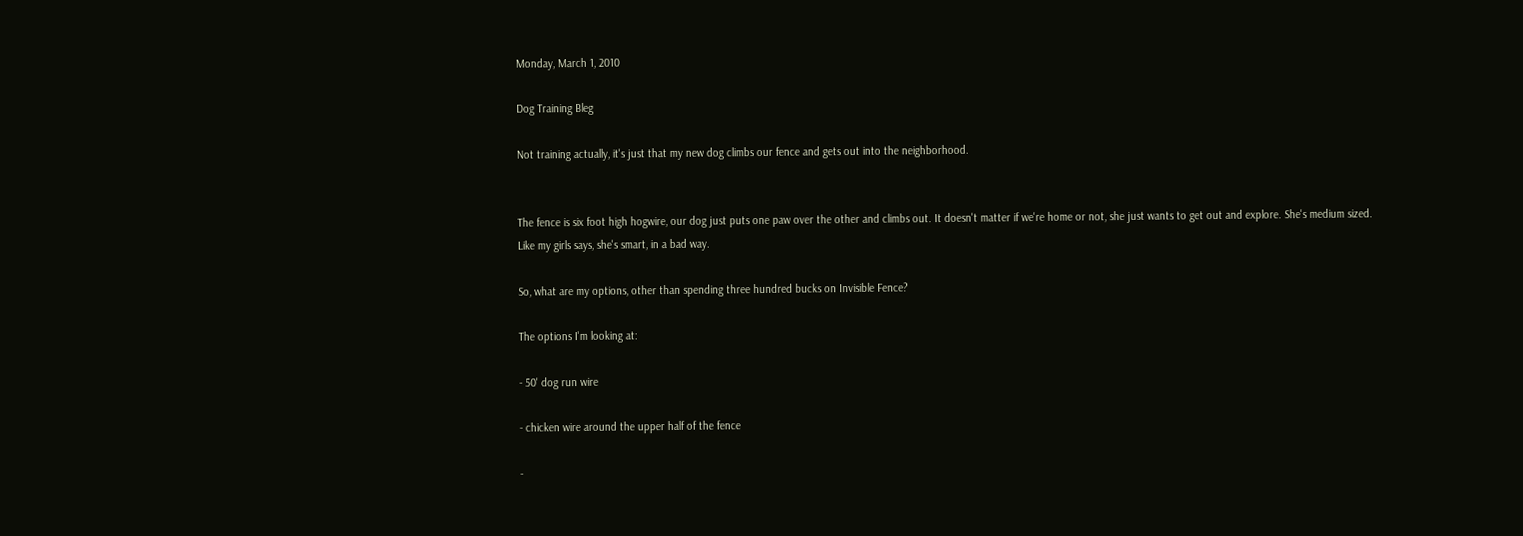Monday, March 1, 2010

Dog Training Bleg

Not training actually, it's just that my new dog climbs our fence and gets out into the neighborhood.


The fence is six foot high hogwire, our dog just puts one paw over the other and climbs out. It doesn't matter if we're home or not, she just wants to get out and explore. She's medium sized.
Like my girls says, she's smart, in a bad way.

So, what are my options, other than spending three hundred bucks on Invisible Fence?

The options I'm looking at:

- 50' dog run wire

- chicken wire around the upper half of the fence

-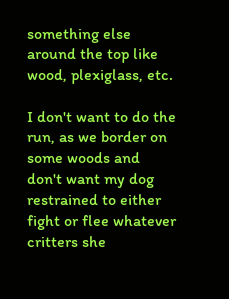something else around the top like wood, plexiglass, etc.

I don't want to do the run, as we border on some woods and don't want my dog restrained to either fight or flee whatever critters she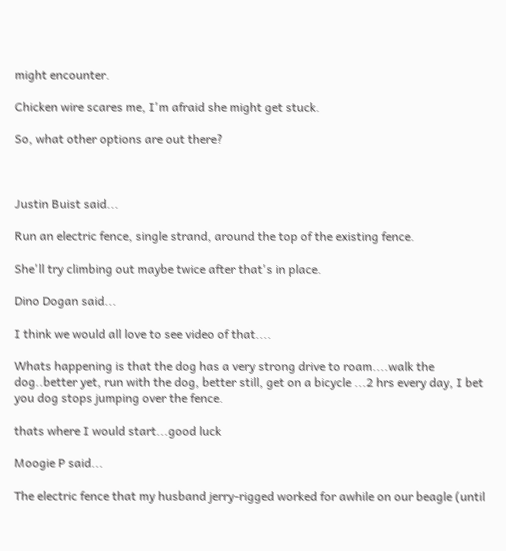might encounter.

Chicken wire scares me, I'm afraid she might get stuck.

So, what other options are out there?



Justin Buist said...

Run an electric fence, single strand, around the top of the existing fence.

She'll try climbing out maybe twice after that's in place.

Dino Dogan said...

I think we would all love to see video of that....

Whats happening is that the dog has a very strong drive to roam....walk the dog..better yet, run with the dog, better still, get on a bicycle ...2 hrs every day, I bet you dog stops jumping over the fence.

thats where I would start...good luck

Moogie P said...

The electric fence that my husband jerry-rigged worked for awhile on our beagle (until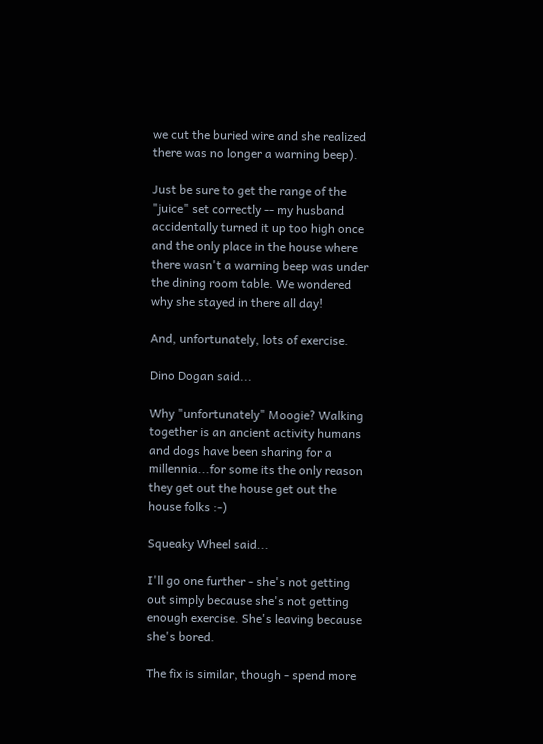we cut the buried wire and she realized there was no longer a warning beep).

Just be sure to get the range of the "juice" set correctly -- my husband accidentally turned it up too high once and the only place in the house where there wasn't a warning beep was under the dining room table. We wondered why she stayed in there all day!

And, unfortunately, lots of exercise.

Dino Dogan said...

Why "unfortunately" Moogie? Walking together is an ancient activity humans and dogs have been sharing for a millennia...for some its the only reason they get out the house get out the house folks :-)

Squeaky Wheel said...

I'll go one further - she's not getting out simply because she's not getting enough exercise. She's leaving because she's bored.

The fix is similar, though - spend more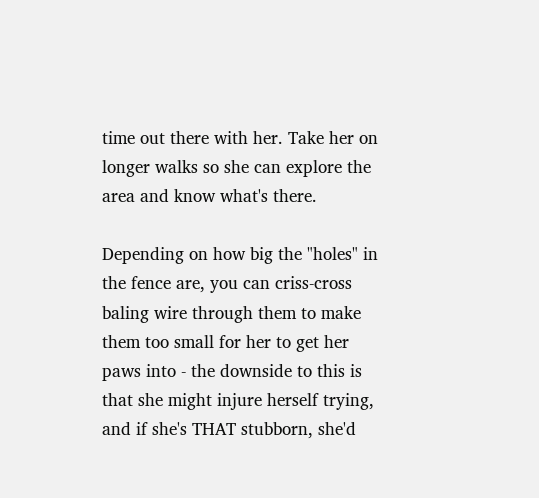time out there with her. Take her on longer walks so she can explore the area and know what's there.

Depending on how big the "holes" in the fence are, you can criss-cross baling wire through them to make them too small for her to get her paws into - the downside to this is that she might injure herself trying, and if she's THAT stubborn, she'd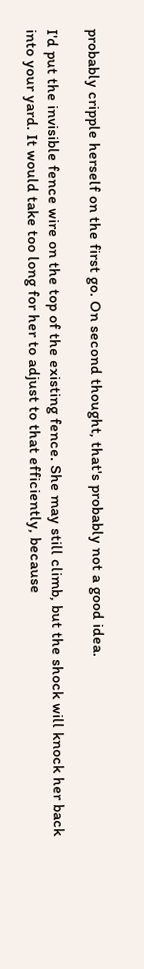probably cripple herself on the first go. On second thought, that's probably not a good idea.

I'd put the invisible fence wire on the top of the existing fence. She may still climb, but the shock will knock her back into your yard. It would take too long for her to adjust to that efficiently, because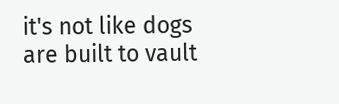it's not like dogs are built to vault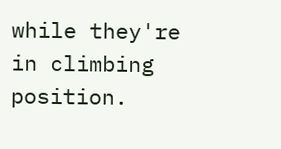while they're in climbing position.